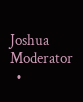Joshua Moderator
  •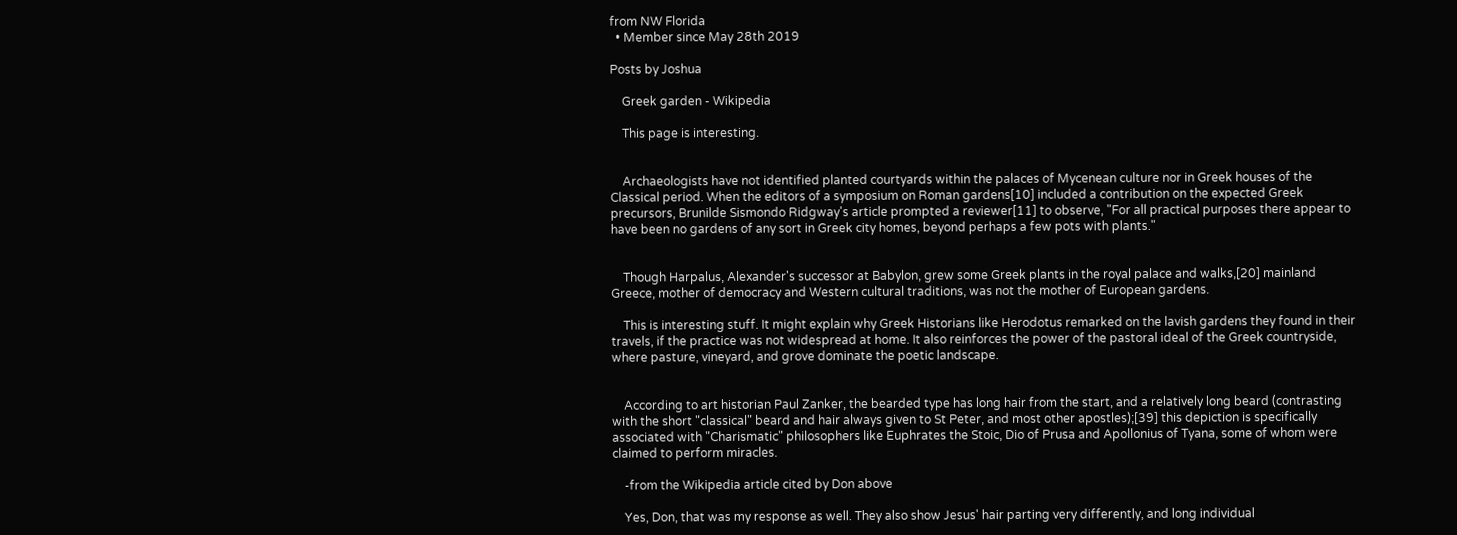from NW Florida
  • Member since May 28th 2019

Posts by Joshua

    Greek garden - Wikipedia

    This page is interesting.


    Archaeologists have not identified planted courtyards within the palaces of Mycenean culture nor in Greek houses of the Classical period. When the editors of a symposium on Roman gardens[10] included a contribution on the expected Greek precursors, Brunilde Sismondo Ridgway's article prompted a reviewer[11] to observe, "For all practical purposes there appear to have been no gardens of any sort in Greek city homes, beyond perhaps a few pots with plants."


    Though Harpalus, Alexander's successor at Babylon, grew some Greek plants in the royal palace and walks,[20] mainland Greece, mother of democracy and Western cultural traditions, was not the mother of European gardens.

    This is interesting stuff. It might explain why Greek Historians like Herodotus remarked on the lavish gardens they found in their travels, if the practice was not widespread at home. It also reinforces the power of the pastoral ideal of the Greek countryside, where pasture, vineyard, and grove dominate the poetic landscape.


    According to art historian Paul Zanker, the bearded type has long hair from the start, and a relatively long beard (contrasting with the short "classical" beard and hair always given to St Peter, and most other apostles);[39] this depiction is specifically associated with "Charismatic" philosophers like Euphrates the Stoic, Dio of Prusa and Apollonius of Tyana, some of whom were claimed to perform miracles.

    -from the Wikipedia article cited by Don above

    Yes, Don, that was my response as well. They also show Jesus' hair parting very differently, and long individual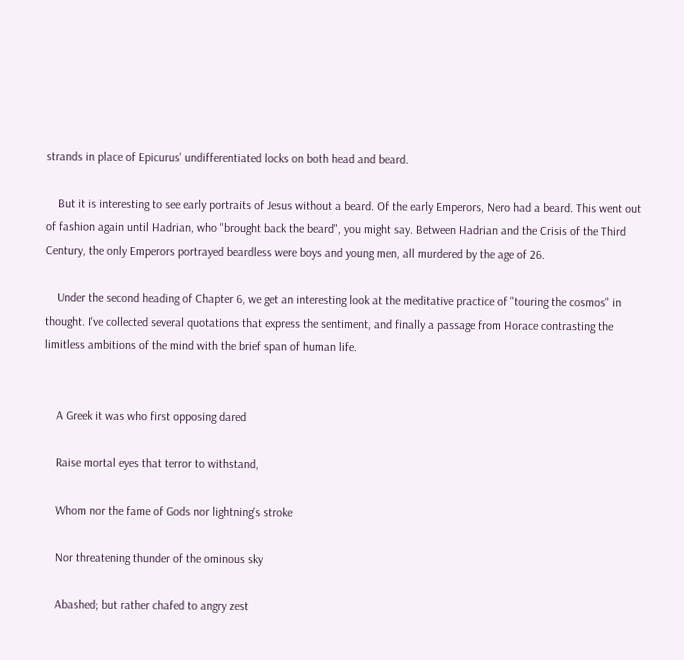strands in place of Epicurus' undifferentiated locks on both head and beard.

    But it is interesting to see early portraits of Jesus without a beard. Of the early Emperors, Nero had a beard. This went out of fashion again until Hadrian, who "brought back the beard", you might say. Between Hadrian and the Crisis of the Third Century, the only Emperors portrayed beardless were boys and young men, all murdered by the age of 26.

    Under the second heading of Chapter 6, we get an interesting look at the meditative practice of "touring the cosmos" in thought. I've collected several quotations that express the sentiment, and finally a passage from Horace contrasting the limitless ambitions of the mind with the brief span of human life.


    A Greek it was who first opposing dared

    Raise mortal eyes that terror to withstand,

    Whom nor the fame of Gods nor lightning's stroke

    Nor threatening thunder of the ominous sky

    Abashed; but rather chafed to angry zest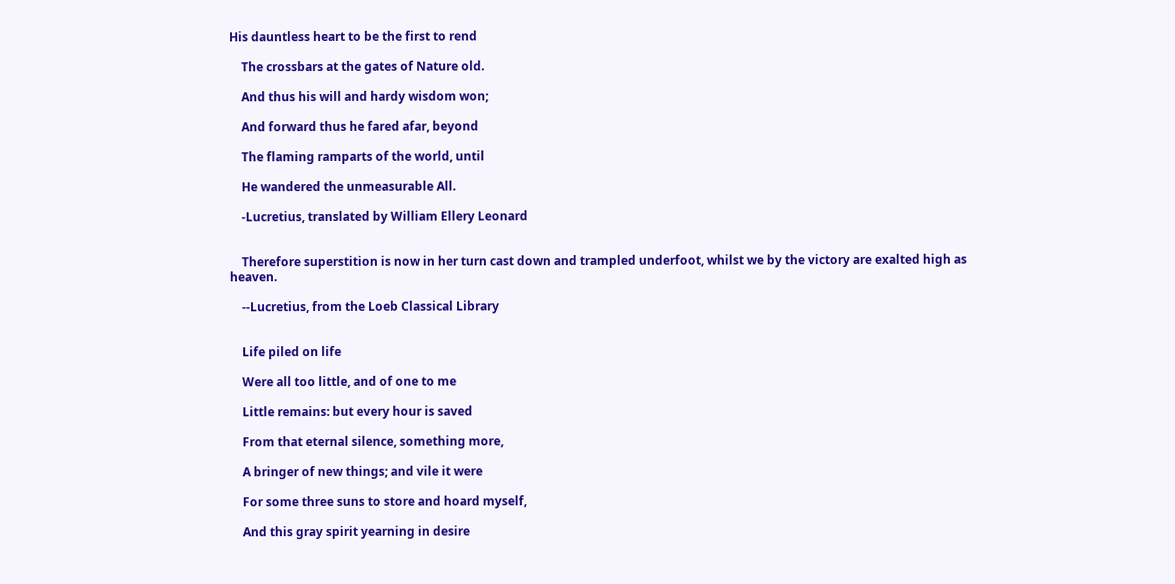His dauntless heart to be the first to rend

    The crossbars at the gates of Nature old.

    And thus his will and hardy wisdom won;

    And forward thus he fared afar, beyond

    The flaming ramparts of the world, until

    He wandered the unmeasurable All.

    -Lucretius, translated by William Ellery Leonard


    Therefore superstition is now in her turn cast down and trampled underfoot, whilst we by the victory are exalted high as heaven.

    --Lucretius, from the Loeb Classical Library


    Life piled on life

    Were all too little, and of one to me

    Little remains: but every hour is saved

    From that eternal silence, something more,

    A bringer of new things; and vile it were

    For some three suns to store and hoard myself,

    And this gray spirit yearning in desire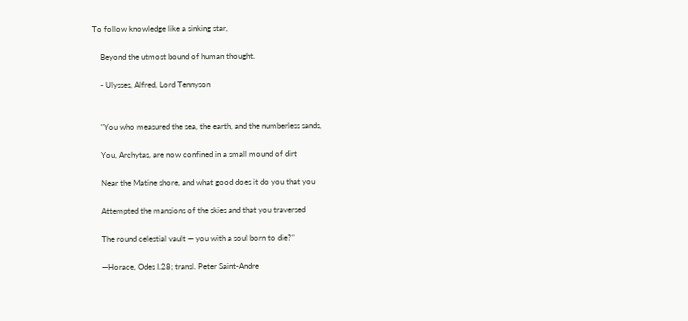To follow knowledge like a sinking star,

    Beyond the utmost bound of human thought.

    - Ulysses, Alfred, Lord Tennyson


    "You who measured the sea, the earth, and the numberless sands,

    You, Archytas, are now confined in a small mound of dirt

    Near the Matine shore, and what good does it do you that you

    Attempted the mansions of the skies and that you traversed

    The round celestial vault — you with a soul born to die?"

    —Horace, Odes I.28; transl. Peter Saint-Andre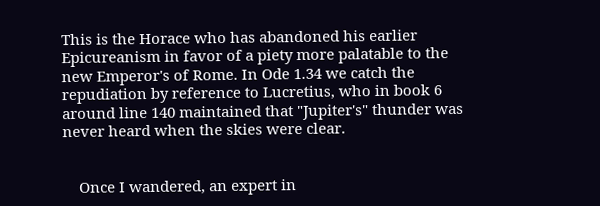This is the Horace who has abandoned his earlier Epicureanism in favor of a piety more palatable to the new Emperor's of Rome. In Ode 1.34 we catch the repudiation by reference to Lucretius, who in book 6 around line 140 maintained that "Jupiter's" thunder was never heard when the skies were clear.


    Once I wandered, an expert in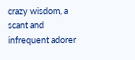crazy wisdom, a scant and infrequent adorer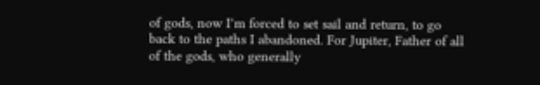of gods, now I’m forced to set sail and return, to go back to the paths I abandoned. For Jupiter, Father of all of the gods, who generally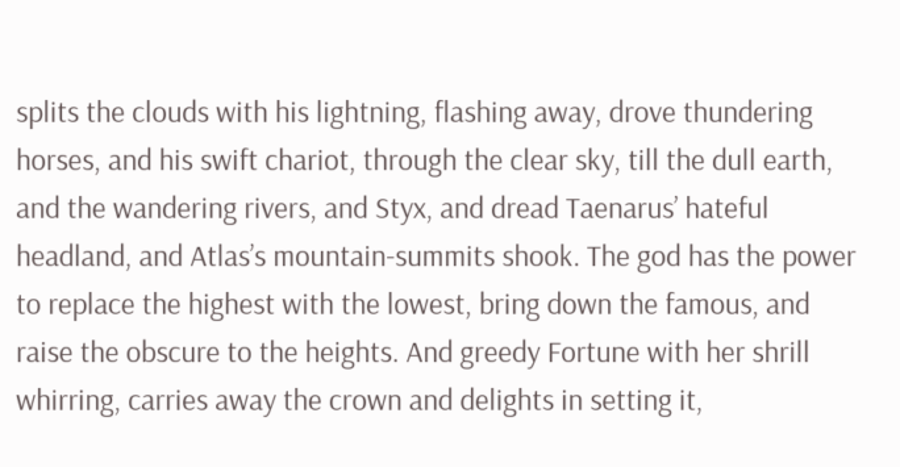splits the clouds with his lightning, flashing away, drove thundering horses, and his swift chariot, through the clear sky, till the dull earth, and the wandering rivers, and Styx, and dread Taenarus’ hateful headland, and Atlas’s mountain-summits shook. The god has the power to replace the highest with the lowest, bring down the famous, and raise the obscure to the heights. And greedy Fortune with her shrill whirring, carries away the crown and delights in setting it,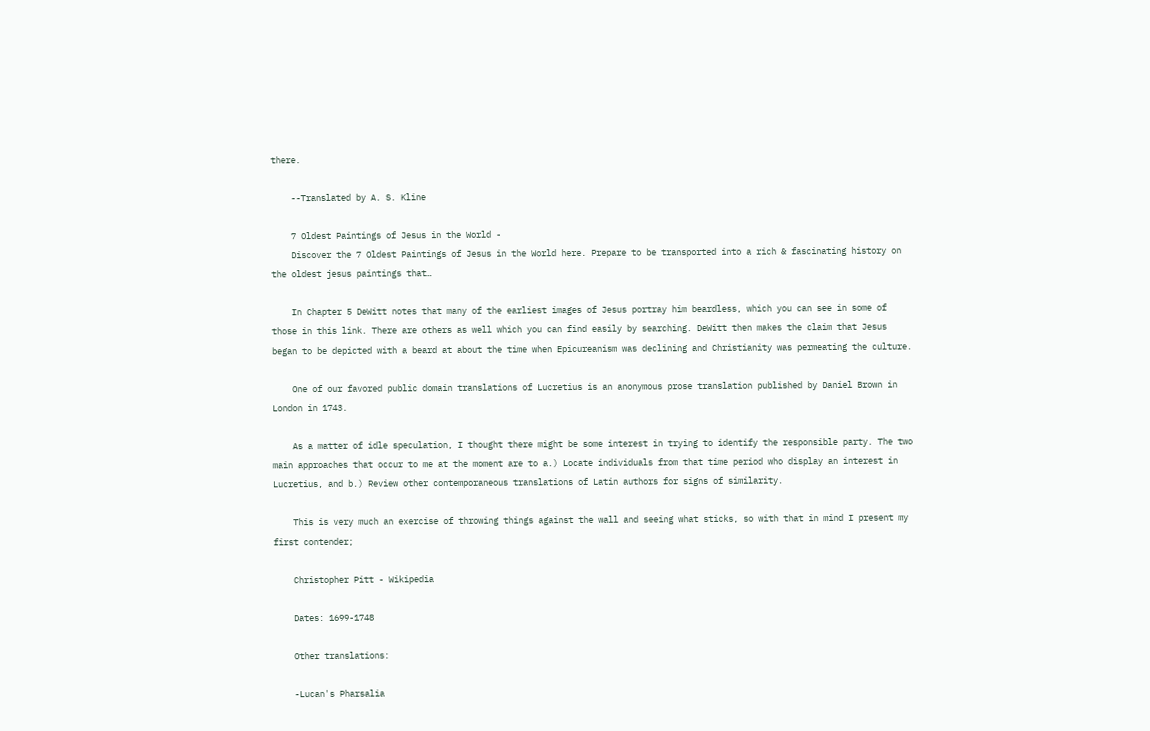there.

    --Translated by A. S. Kline

    7 Oldest Paintings of Jesus in the World -
    Discover the 7 Oldest Paintings of Jesus in the World here. Prepare to be transported into a rich & fascinating history on the oldest jesus paintings that…

    In Chapter 5 DeWitt notes that many of the earliest images of Jesus portray him beardless, which you can see in some of those in this link. There are others as well which you can find easily by searching. DeWitt then makes the claim that Jesus began to be depicted with a beard at about the time when Epicureanism was declining and Christianity was permeating the culture.

    One of our favored public domain translations of Lucretius is an anonymous prose translation published by Daniel Brown in London in 1743.

    As a matter of idle speculation, I thought there might be some interest in trying to identify the responsible party. The two main approaches that occur to me at the moment are to a.) Locate individuals from that time period who display an interest in Lucretius, and b.) Review other contemporaneous translations of Latin authors for signs of similarity.

    This is very much an exercise of throwing things against the wall and seeing what sticks, so with that in mind I present my first contender;

    Christopher Pitt - Wikipedia

    Dates: 1699-1748

    Other translations:

    -Lucan's Pharsalia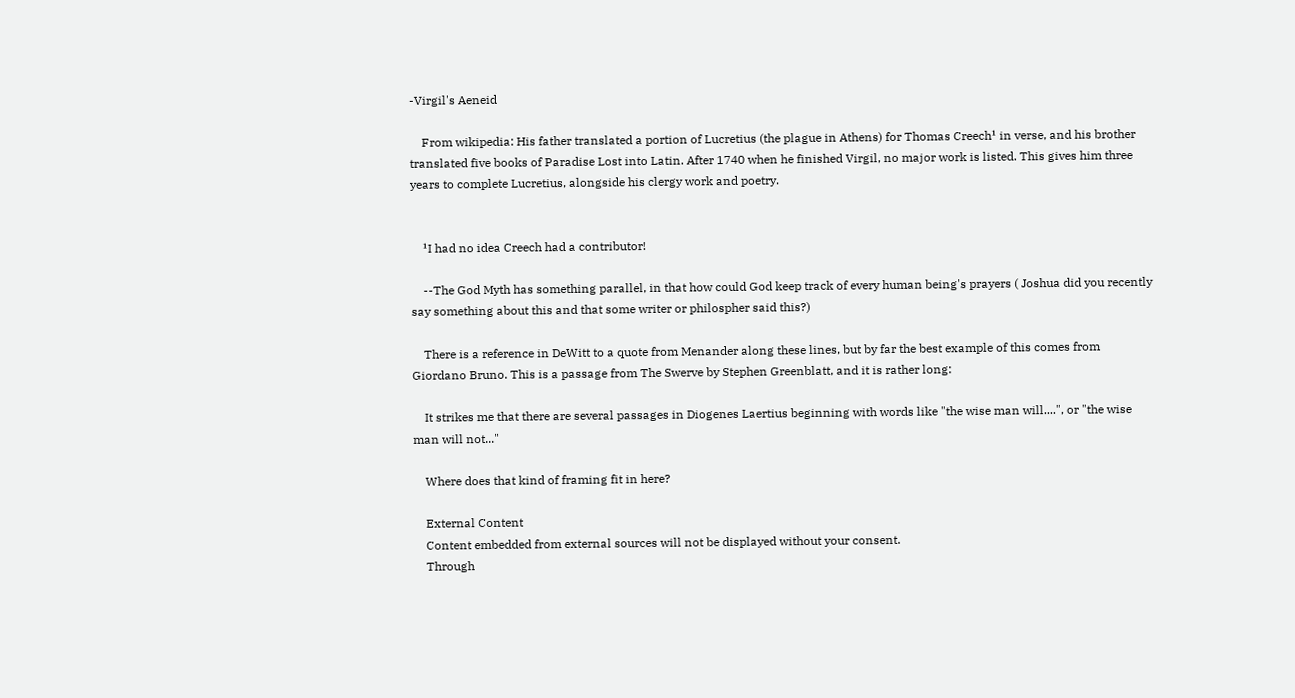-Virgil's Aeneid

    From wikipedia: His father translated a portion of Lucretius (the plague in Athens) for Thomas Creech¹ in verse, and his brother translated five books of Paradise Lost into Latin. After 1740 when he finished Virgil, no major work is listed. This gives him three years to complete Lucretius, alongside his clergy work and poetry.


    ¹I had no idea Creech had a contributor!

    --The God Myth has something parallel, in that how could God keep track of every human being's prayers ( Joshua did you recently say something about this and that some writer or philospher said this?)

    There is a reference in DeWitt to a quote from Menander along these lines, but by far the best example of this comes from Giordano Bruno. This is a passage from The Swerve by Stephen Greenblatt, and it is rather long:

    It strikes me that there are several passages in Diogenes Laertius beginning with words like "the wise man will....", or "the wise man will not..."

    Where does that kind of framing fit in here?

    External Content
    Content embedded from external sources will not be displayed without your consent.
    Through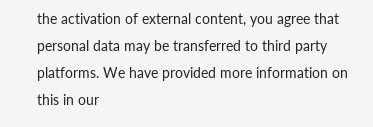the activation of external content, you agree that personal data may be transferred to third party platforms. We have provided more information on this in our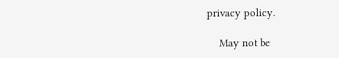privacy policy.

    May not be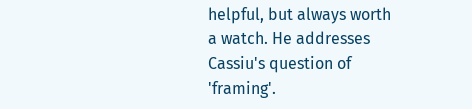helpful, but always worth a watch. He addresses Cassiu's question of 'framing'.